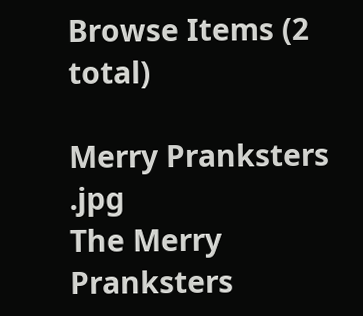Browse Items (2 total)

Merry Pranksters .jpg
The Merry Pranksters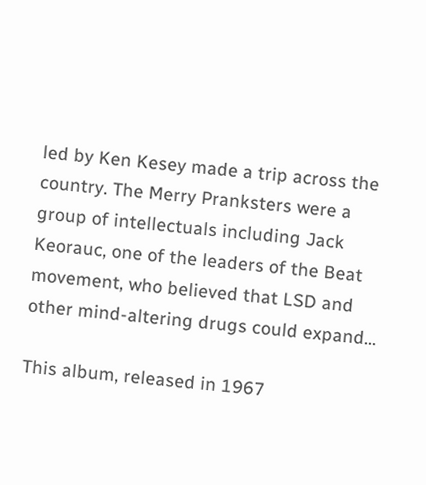led by Ken Kesey made a trip across the country. The Merry Pranksters were a group of intellectuals including Jack Keorauc, one of the leaders of the Beat movement, who believed that LSD and other mind-altering drugs could expand…

This album, released in 1967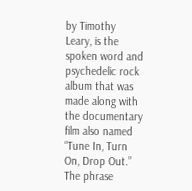by Timothy Leary, is the spoken word and psychedelic rock album that was made along with the documentary film also named “Tune In, Turn On, Drop Out.” The phrase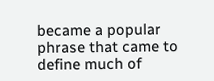became a popular phrase that came to define much of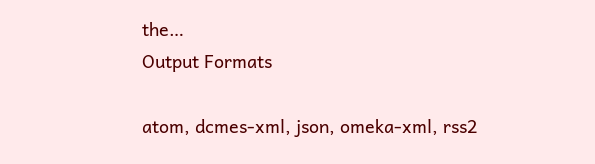the…
Output Formats

atom, dcmes-xml, json, omeka-xml, rss2